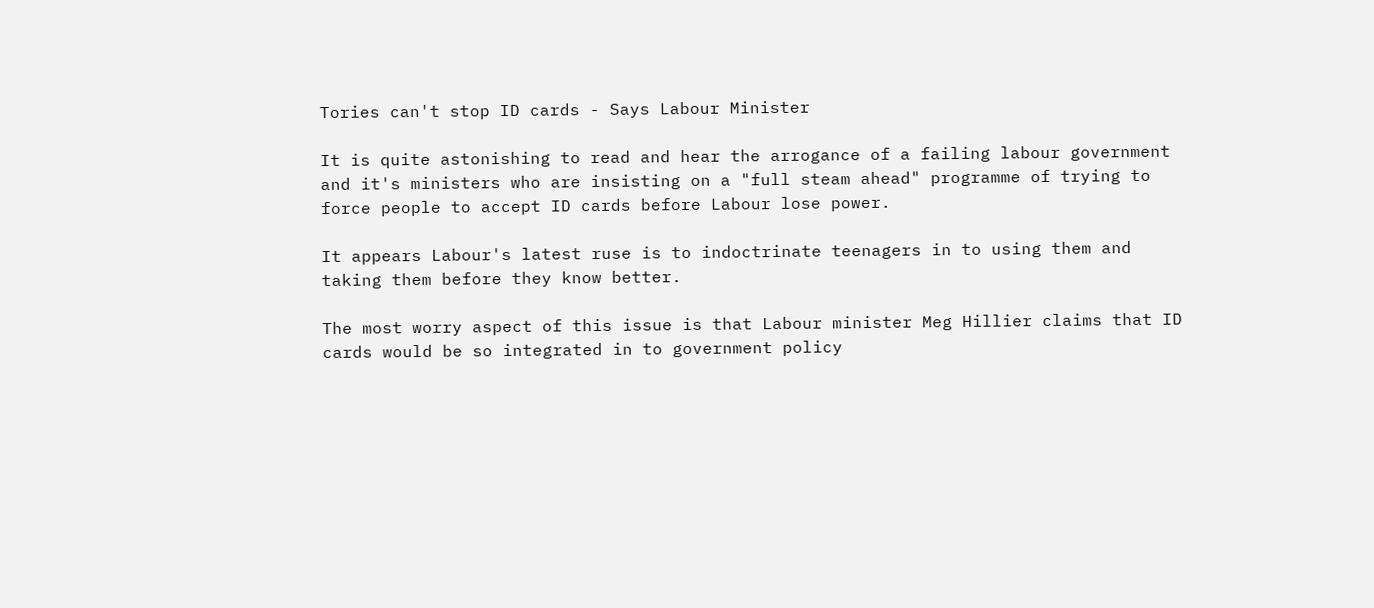Tories can't stop ID cards - Says Labour Minister

It is quite astonishing to read and hear the arrogance of a failing labour government and it's ministers who are insisting on a "full steam ahead" programme of trying to force people to accept ID cards before Labour lose power.

It appears Labour's latest ruse is to indoctrinate teenagers in to using them and taking them before they know better.

The most worry aspect of this issue is that Labour minister Meg Hillier claims that ID cards would be so integrated in to government policy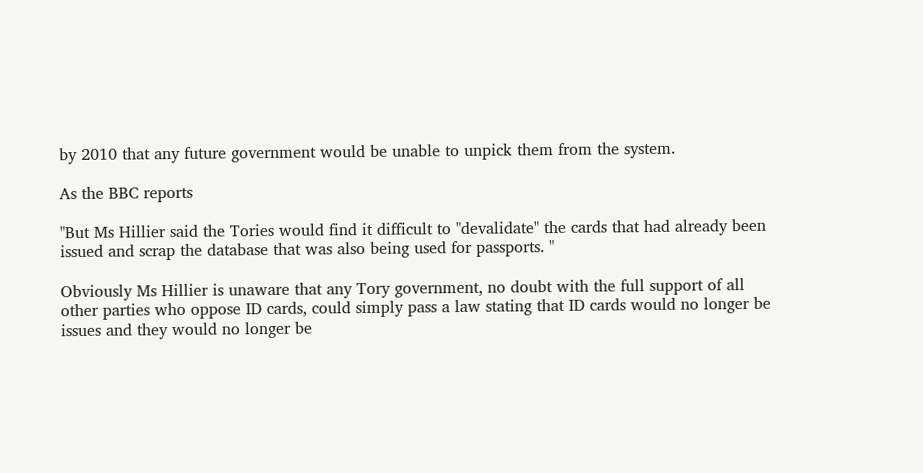by 2010 that any future government would be unable to unpick them from the system.

As the BBC reports

"But Ms Hillier said the Tories would find it difficult to "devalidate" the cards that had already been issued and scrap the database that was also being used for passports. "

Obviously Ms Hillier is unaware that any Tory government, no doubt with the full support of all other parties who oppose ID cards, could simply pass a law stating that ID cards would no longer be issues and they would no longer be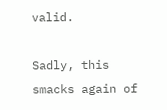valid.

Sadly, this smacks again of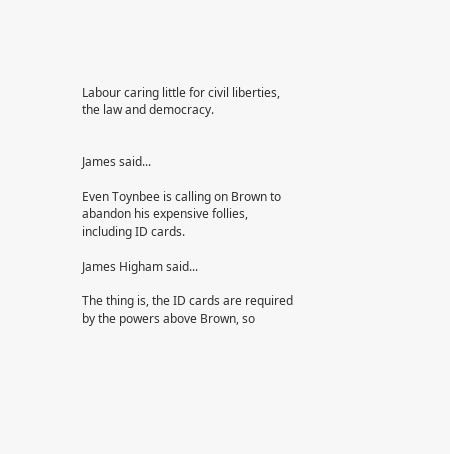Labour caring little for civil liberties, the law and democracy.


James said...

Even Toynbee is calling on Brown to abandon his expensive follies, including ID cards.

James Higham said...

The thing is, the ID cards are required by the powers above Brown, so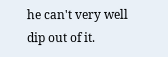he can't very well dip out of it.